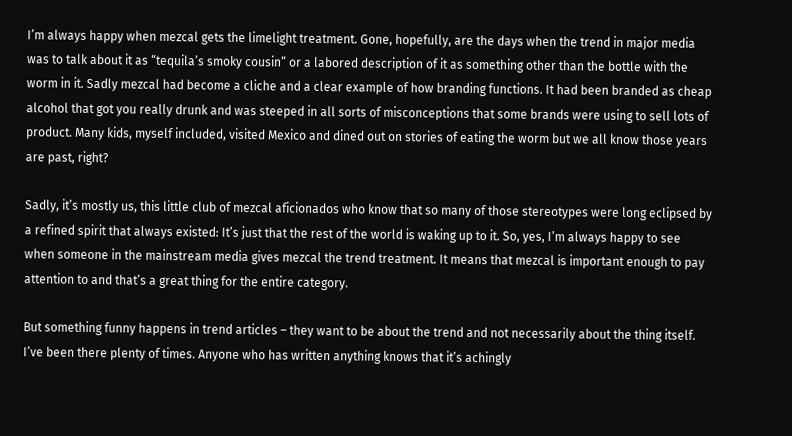I’m always happy when mezcal gets the limelight treatment. Gone, hopefully, are the days when the trend in major media was to talk about it as “tequila’s smoky cousin” or a labored description of it as something other than the bottle with the worm in it. Sadly mezcal had become a cliche and a clear example of how branding functions. It had been branded as cheap alcohol that got you really drunk and was steeped in all sorts of misconceptions that some brands were using to sell lots of product. Many kids, myself included, visited Mexico and dined out on stories of eating the worm but we all know those years are past, right?

Sadly, it’s mostly us, this little club of mezcal aficionados who know that so many of those stereotypes were long eclipsed by a refined spirit that always existed: It’s just that the rest of the world is waking up to it. So, yes, I’m always happy to see when someone in the mainstream media gives mezcal the trend treatment. It means that mezcal is important enough to pay attention to and that’s a great thing for the entire category.

But something funny happens in trend articles – they want to be about the trend and not necessarily about the thing itself. I’ve been there plenty of times. Anyone who has written anything knows that it’s achingly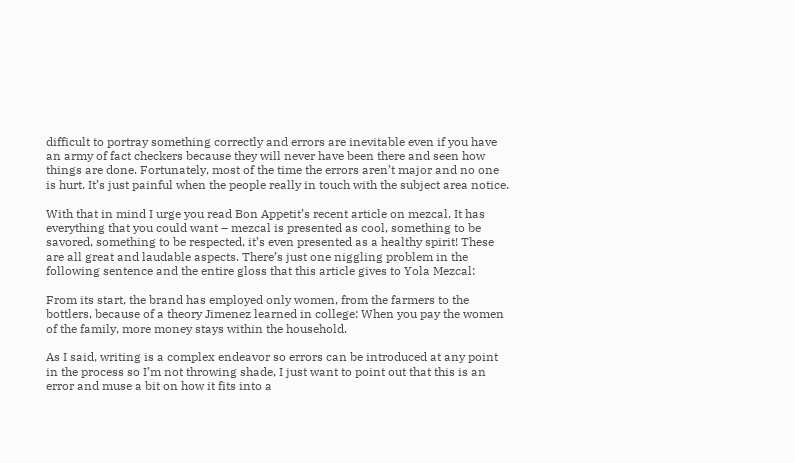difficult to portray something correctly and errors are inevitable even if you have an army of fact checkers because they will never have been there and seen how things are done. Fortunately, most of the time the errors aren’t major and no one is hurt. It’s just painful when the people really in touch with the subject area notice.

With that in mind I urge you read Bon Appetit’s recent article on mezcal. It has everything that you could want – mezcal is presented as cool, something to be savored, something to be respected, it’s even presented as a healthy spirit! These are all great and laudable aspects. There’s just one niggling problem in the following sentence and the entire gloss that this article gives to Yola Mezcal:

From its start, the brand has employed only women, from the farmers to the bottlers, because of a theory Jimenez learned in college: When you pay the women of the family, more money stays within the household.

As I said, writing is a complex endeavor so errors can be introduced at any point in the process so I’m not throwing shade, I just want to point out that this is an error and muse a bit on how it fits into a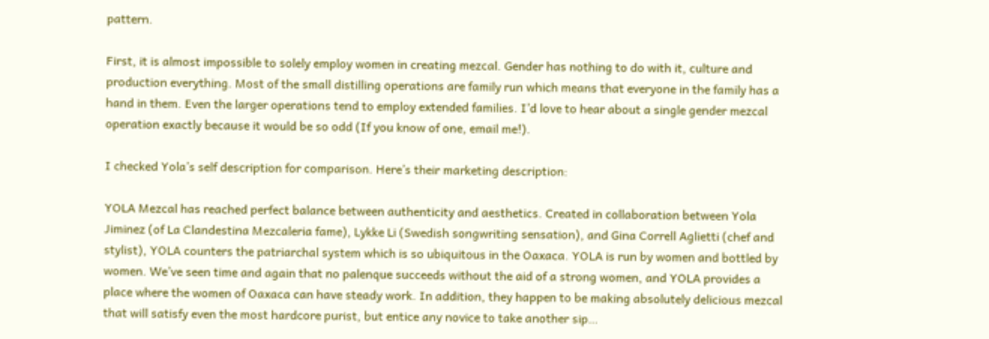pattern.

First, it is almost impossible to solely employ women in creating mezcal. Gender has nothing to do with it, culture and production everything. Most of the small distilling operations are family run which means that everyone in the family has a hand in them. Even the larger operations tend to employ extended families. I’d love to hear about a single gender mezcal operation exactly because it would be so odd (If you know of one, email me!).

I checked Yola’s self description for comparison. Here’s their marketing description:

YOLA Mezcal has reached perfect balance between authenticity and aesthetics. Created in collaboration between Yola Jiminez (of La Clandestina Mezcaleria fame), Lykke Li (Swedish songwriting sensation), and Gina Correll Aglietti (chef and stylist), YOLA counters the patriarchal system which is so ubiquitous in the Oaxaca. YOLA is run by women and bottled by women. We’ve seen time and again that no palenque succeeds without the aid of a strong women, and YOLA provides a place where the women of Oaxaca can have steady work. In addition, they happen to be making absolutely delicious mezcal that will satisfy even the most hardcore purist, but entice any novice to take another sip…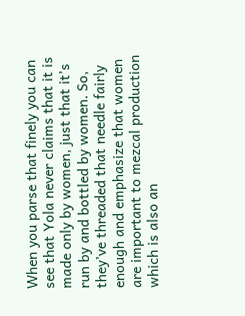When you parse that finely you can see that Yola never claims that it is made only by women, just that it’s run by and bottled by women. So, they’ve threaded that needle fairly enough and emphasize that women are important to mezcal production which is also an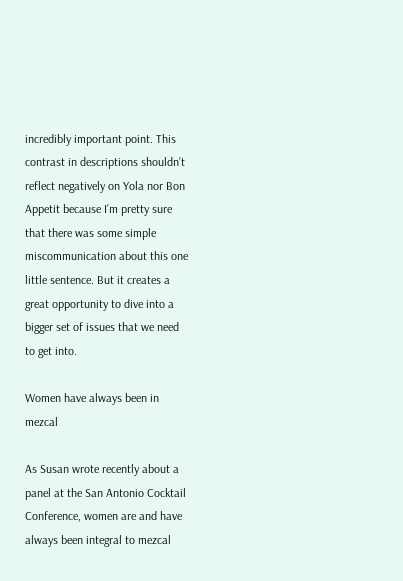incredibly important point. This contrast in descriptions shouldn’t reflect negatively on Yola nor Bon Appetit because I’m pretty sure that there was some simple miscommunication about this one little sentence. But it creates a great opportunity to dive into a bigger set of issues that we need to get into.

Women have always been in mezcal

As Susan wrote recently about a panel at the San Antonio Cocktail Conference, women are and have always been integral to mezcal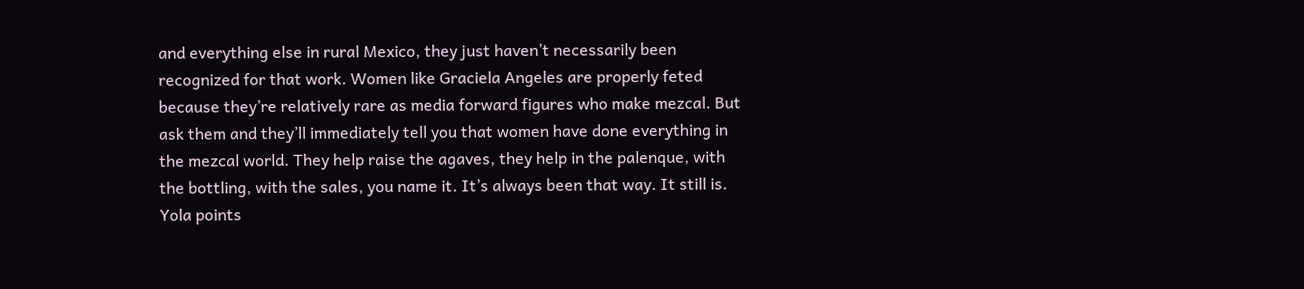and everything else in rural Mexico, they just haven’t necessarily been recognized for that work. Women like Graciela Angeles are properly feted because they’re relatively rare as media forward figures who make mezcal. But ask them and they’ll immediately tell you that women have done everything in the mezcal world. They help raise the agaves, they help in the palenque, with the bottling, with the sales, you name it. It’s always been that way. It still is. Yola points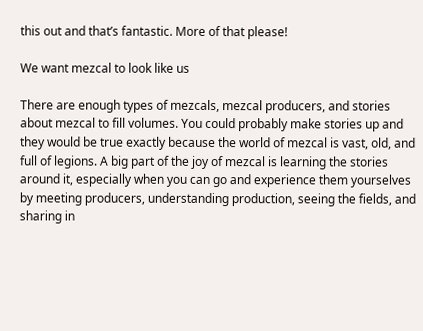this out and that’s fantastic. More of that please!

We want mezcal to look like us

There are enough types of mezcals, mezcal producers, and stories about mezcal to fill volumes. You could probably make stories up and they would be true exactly because the world of mezcal is vast, old, and full of legions. A big part of the joy of mezcal is learning the stories around it, especially when you can go and experience them yourselves by meeting producers, understanding production, seeing the fields, and sharing in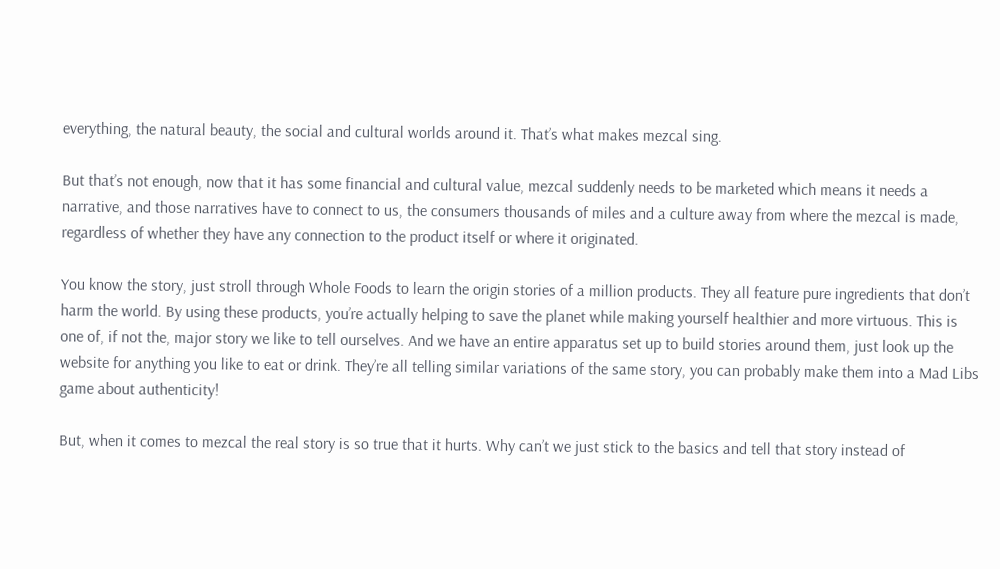everything, the natural beauty, the social and cultural worlds around it. That’s what makes mezcal sing.

But that’s not enough, now that it has some financial and cultural value, mezcal suddenly needs to be marketed which means it needs a narrative, and those narratives have to connect to us, the consumers thousands of miles and a culture away from where the mezcal is made, regardless of whether they have any connection to the product itself or where it originated.

You know the story, just stroll through Whole Foods to learn the origin stories of a million products. They all feature pure ingredients that don’t harm the world. By using these products, you’re actually helping to save the planet while making yourself healthier and more virtuous. This is one of, if not the, major story we like to tell ourselves. And we have an entire apparatus set up to build stories around them, just look up the website for anything you like to eat or drink. They’re all telling similar variations of the same story, you can probably make them into a Mad Libs game about authenticity!

But, when it comes to mezcal the real story is so true that it hurts. Why can’t we just stick to the basics and tell that story instead of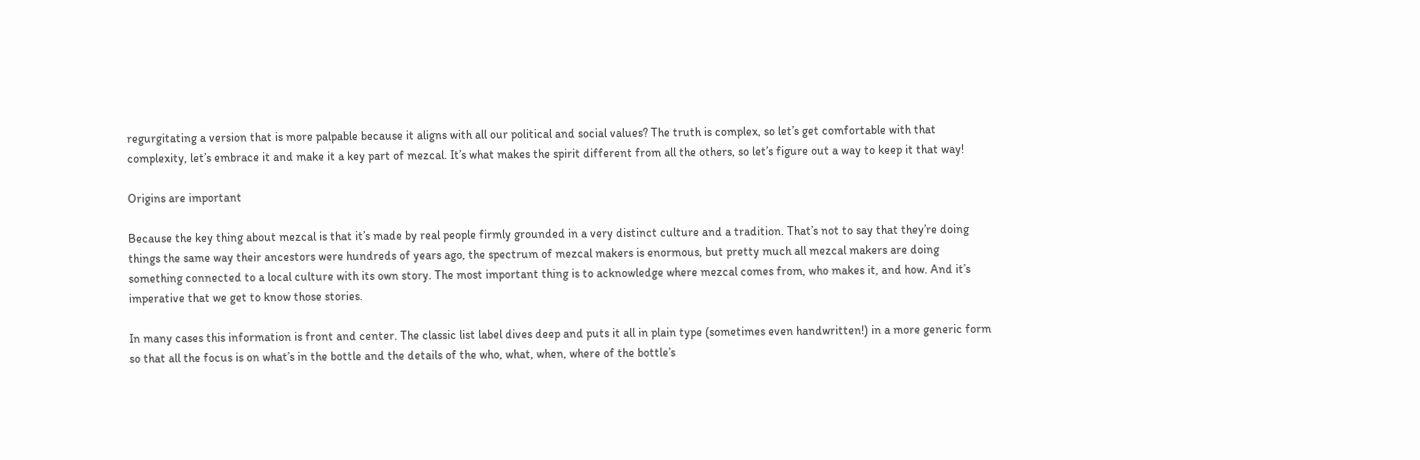regurgitating a version that is more palpable because it aligns with all our political and social values? The truth is complex, so let’s get comfortable with that complexity, let’s embrace it and make it a key part of mezcal. It’s what makes the spirit different from all the others, so let’s figure out a way to keep it that way!

Origins are important

Because the key thing about mezcal is that it’s made by real people firmly grounded in a very distinct culture and a tradition. That’s not to say that they’re doing things the same way their ancestors were hundreds of years ago, the spectrum of mezcal makers is enormous, but pretty much all mezcal makers are doing something connected to a local culture with its own story. The most important thing is to acknowledge where mezcal comes from, who makes it, and how. And it’s imperative that we get to know those stories.

In many cases this information is front and center. The classic list label dives deep and puts it all in plain type (sometimes even handwritten!) in a more generic form so that all the focus is on what’s in the bottle and the details of the who, what, when, where of the bottle’s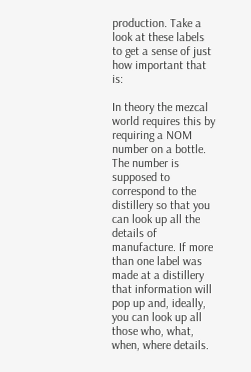production. Take a look at these labels to get a sense of just how important that is:

In theory the mezcal world requires this by requiring a NOM number on a bottle. The number is supposed to correspond to the distillery so that you can look up all the details of manufacture. If more than one label was made at a distillery that information will pop up and, ideally, you can look up all those who, what, when, where details.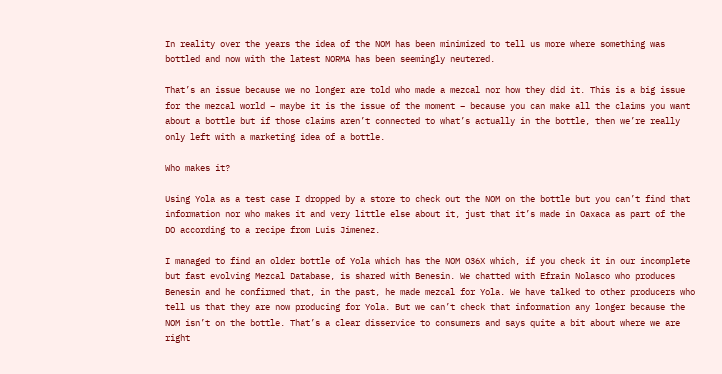In reality over the years the idea of the NOM has been minimized to tell us more where something was bottled and now with the latest NORMA has been seemingly neutered.

That’s an issue because we no longer are told who made a mezcal nor how they did it. This is a big issue for the mezcal world – maybe it is the issue of the moment – because you can make all the claims you want about a bottle but if those claims aren’t connected to what’s actually in the bottle, then we’re really only left with a marketing idea of a bottle.

Who makes it?

Using Yola as a test case I dropped by a store to check out the NOM on the bottle but you can’t find that information nor who makes it and very little else about it, just that it’s made in Oaxaca as part of the DO according to a recipe from Luis Jimenez.

I managed to find an older bottle of Yola which has the NOM O36X which, if you check it in our incomplete but fast evolving Mezcal Database, is shared with Benesin. We chatted with Efrain Nolasco who produces Benesin and he confirmed that, in the past, he made mezcal for Yola. We have talked to other producers who tell us that they are now producing for Yola. But we can’t check that information any longer because the NOM isn’t on the bottle. That’s a clear disservice to consumers and says quite a bit about where we are right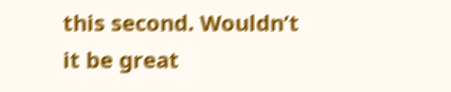this second. Wouldn’t it be great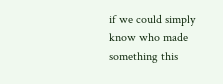if we could simply know who made something this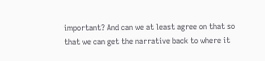important? And can we at least agree on that so that we can get the narrative back to where it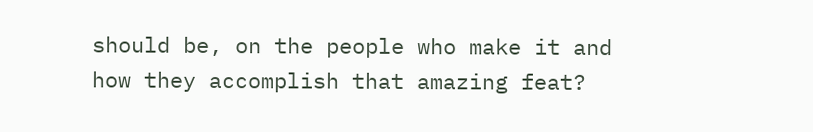should be, on the people who make it and how they accomplish that amazing feat?